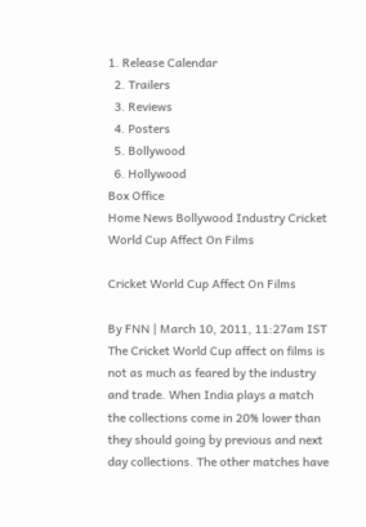1. Release Calendar
  2. Trailers
  3. Reviews
  4. Posters
  5. Bollywood
  6. Hollywood
Box Office
Home News Bollywood Industry Cricket World Cup Affect On Films

Cricket World Cup Affect On Films

By FNN | March 10, 2011, 11:27am IST
The Cricket World Cup affect on films is not as much as feared by the industry and trade. When India plays a match the collections come in 20% lower than they should going by previous and next day collections. The other matches have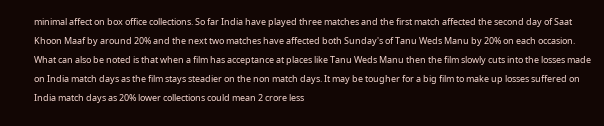minimal affect on box office collections. So far India have played three matches and the first match affected the second day of Saat Khoon Maaf by around 20% and the next two matches have affected both Sunday's of Tanu Weds Manu by 20% on each occasion. What can also be noted is that when a film has acceptance at places like Tanu Weds Manu then the film slowly cuts into the losses made on India match days as the film stays steadier on the non match days. It may be tougher for a big film to make up losses suffered on India match days as 20% lower collections could mean 2 crore less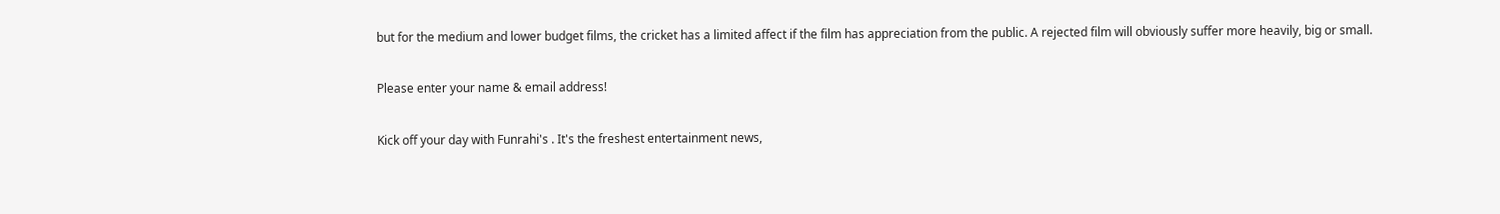but for the medium and lower budget films, the cricket has a limited affect if the film has appreciation from the public. A rejected film will obviously suffer more heavily, big or small.

Please enter your name & email address!

Kick off your day with Funrahi's . It's the freshest entertainment news,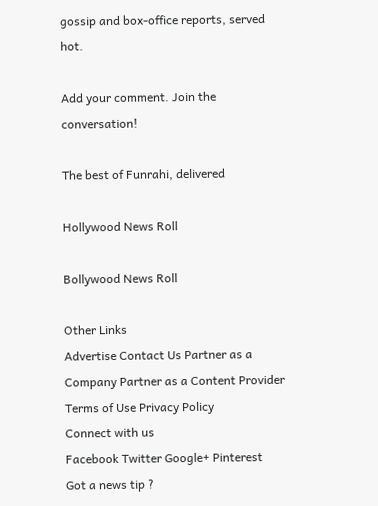gossip and box-office reports, served hot.

Add your comment. Join the conversation!

The best of Funrahi, delivered

Hollywood News Roll

Bollywood News Roll

Other Links
Advertise Contact Us Partner as a Company Partner as a Content Provider Terms of Use Privacy Policy
Connect with us
Facebook Twitter Google+ Pinterest
Got a news tip ?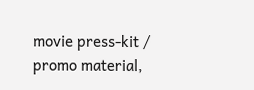movie press-kit / promo material,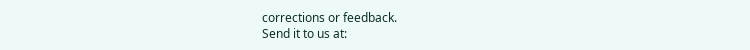corrections or feedback.
Send it to us at: